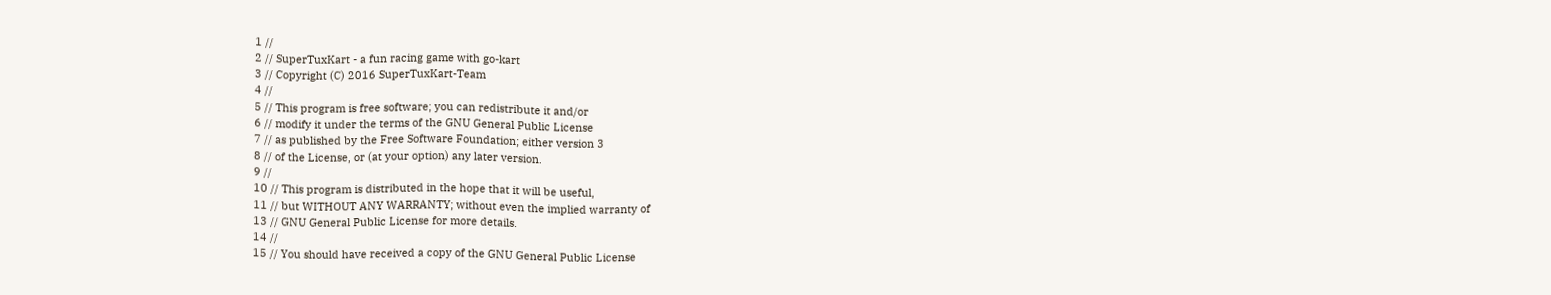1 //
2 // SuperTuxKart - a fun racing game with go-kart
3 // Copyright (C) 2016 SuperTuxKart-Team
4 //
5 // This program is free software; you can redistribute it and/or
6 // modify it under the terms of the GNU General Public License
7 // as published by the Free Software Foundation; either version 3
8 // of the License, or (at your option) any later version.
9 //
10 // This program is distributed in the hope that it will be useful,
11 // but WITHOUT ANY WARRANTY; without even the implied warranty of
13 // GNU General Public License for more details.
14 //
15 // You should have received a copy of the GNU General Public License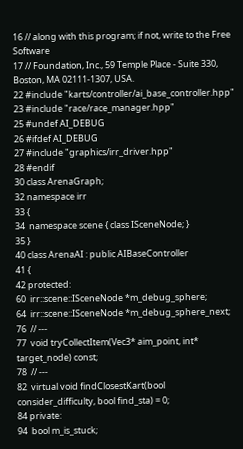16 // along with this program; if not, write to the Free Software
17 // Foundation, Inc., 59 Temple Place - Suite 330, Boston, MA 02111-1307, USA.
22 #include "karts/controller/ai_base_controller.hpp"
23 #include "race/race_manager.hpp"
25 #undef AI_DEBUG
26 #ifdef AI_DEBUG
27 #include "graphics/irr_driver.hpp"
28 #endif
30 class ArenaGraph;
32 namespace irr
33 {
34  namespace scene { class ISceneNode; }
35 }
40 class ArenaAI : public AIBaseController
41 {
42 protected:
60  irr::scene::ISceneNode *m_debug_sphere;
64  irr::scene::ISceneNode *m_debug_sphere_next;
76  // ---
77  void tryCollectItem(Vec3* aim_point, int* target_node) const;
78  // ---
82  virtual void findClosestKart(bool consider_difficulty, bool find_sta) = 0;
84 private:
94  bool m_is_stuck;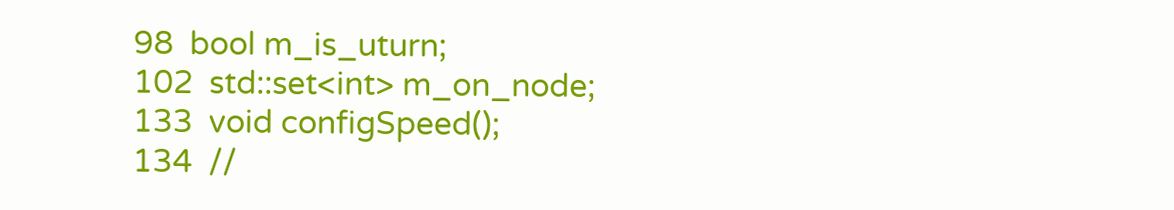98  bool m_is_uturn;
102  std::set<int> m_on_node;
133  void configSpeed();
134  //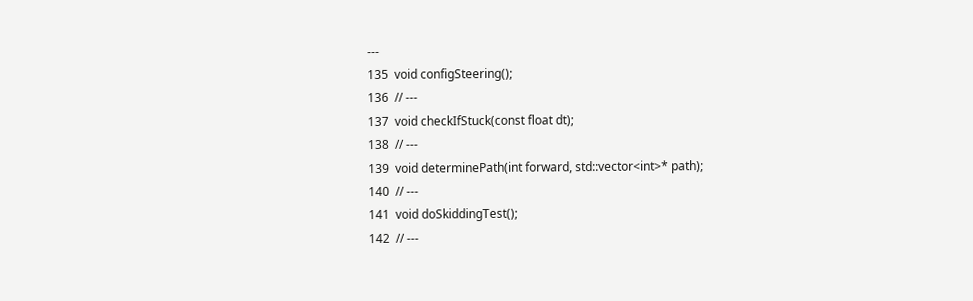---
135  void configSteering();
136  // ---
137  void checkIfStuck(const float dt);
138  // ---
139  void determinePath(int forward, std::vector<int>* path);
140  // ---
141  void doSkiddingTest();
142  // ---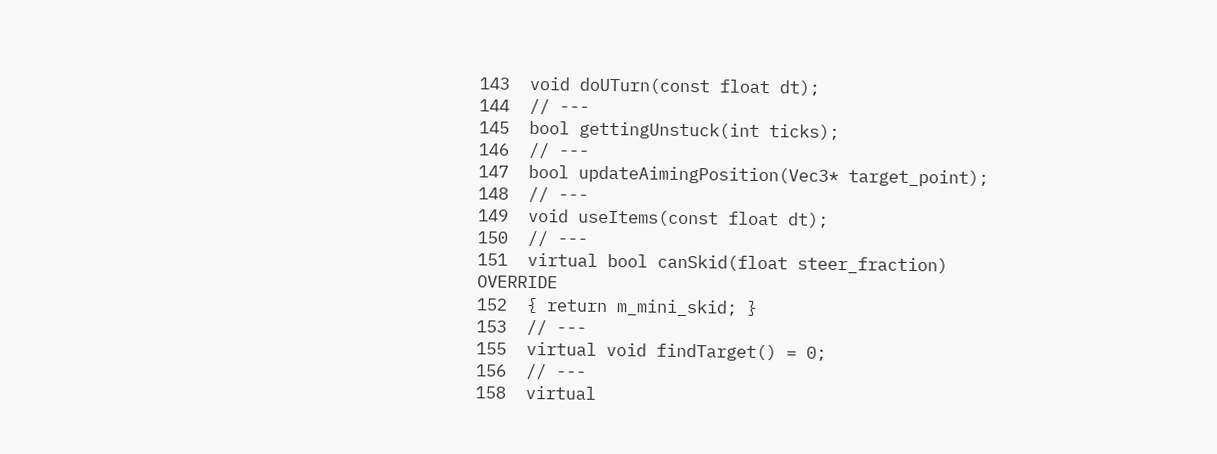143  void doUTurn(const float dt);
144  // ---
145  bool gettingUnstuck(int ticks);
146  // ---
147  bool updateAimingPosition(Vec3* target_point);
148  // ---
149  void useItems(const float dt);
150  // ---
151  virtual bool canSkid(float steer_fraction) OVERRIDE
152  { return m_mini_skid; }
153  // ---
155  virtual void findTarget() = 0;
156  // ---
158  virtual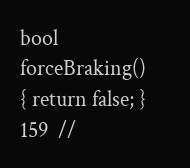bool forceBraking() { return false; }
159  //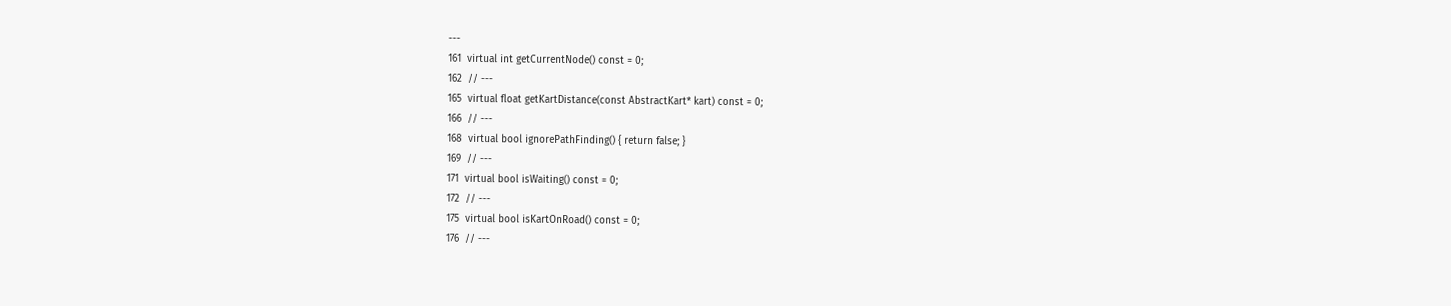---
161  virtual int getCurrentNode() const = 0;
162  // ---
165  virtual float getKartDistance(const AbstractKart* kart) const = 0;
166  // ---
168  virtual bool ignorePathFinding() { return false; }
169  // ---
171  virtual bool isWaiting() const = 0;
172  // ---
175  virtual bool isKartOnRoad() const = 0;
176  // ---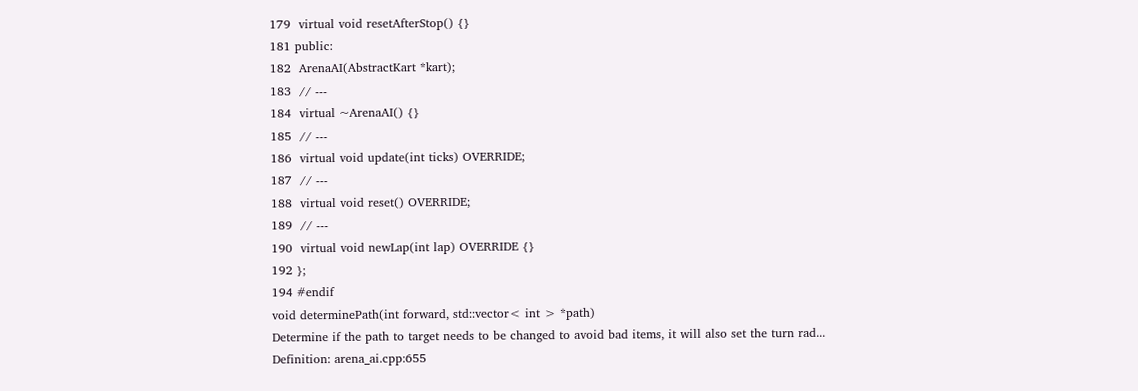179  virtual void resetAfterStop() {}
181 public:
182  ArenaAI(AbstractKart *kart);
183  // ---
184  virtual ~ArenaAI() {}
185  // ---
186  virtual void update(int ticks) OVERRIDE;
187  // ---
188  virtual void reset() OVERRIDE;
189  // ---
190  virtual void newLap(int lap) OVERRIDE {}
192 };
194 #endif
void determinePath(int forward, std::vector< int > *path)
Determine if the path to target needs to be changed to avoid bad items, it will also set the turn rad...
Definition: arena_ai.cpp:655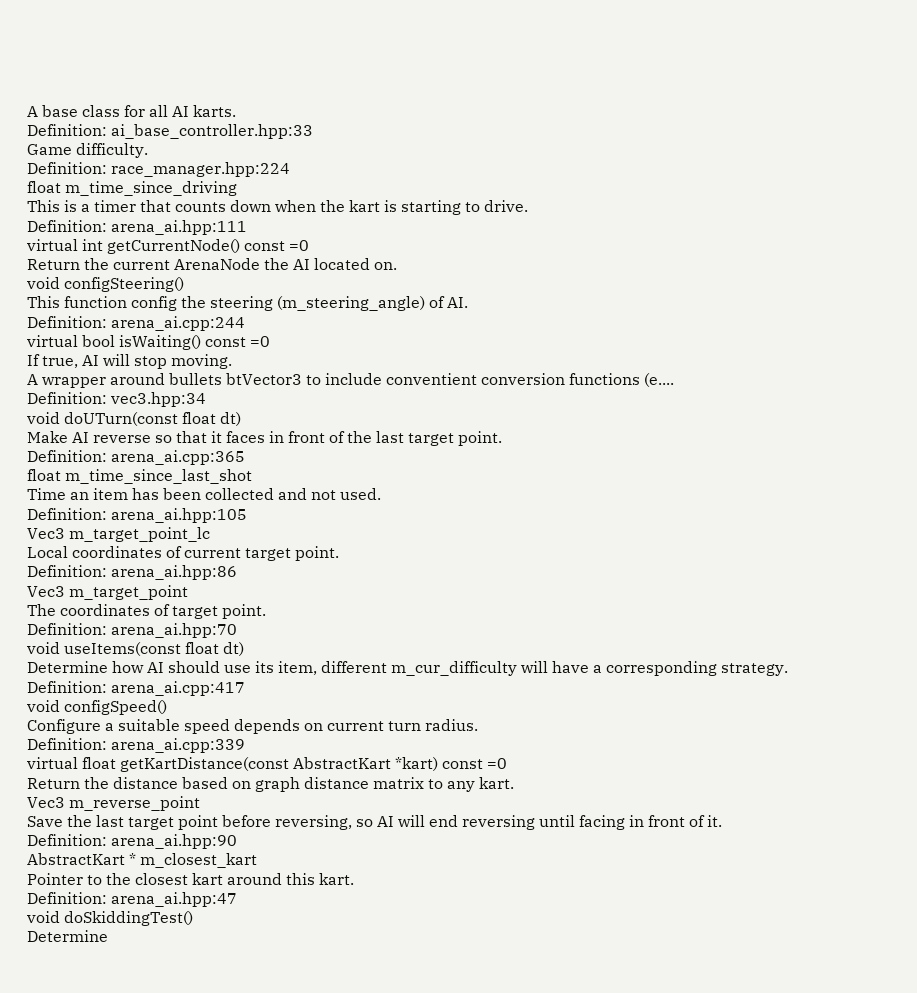A base class for all AI karts.
Definition: ai_base_controller.hpp:33
Game difficulty.
Definition: race_manager.hpp:224
float m_time_since_driving
This is a timer that counts down when the kart is starting to drive.
Definition: arena_ai.hpp:111
virtual int getCurrentNode() const =0
Return the current ArenaNode the AI located on.
void configSteering()
This function config the steering (m_steering_angle) of AI.
Definition: arena_ai.cpp:244
virtual bool isWaiting() const =0
If true, AI will stop moving.
A wrapper around bullets btVector3 to include conventient conversion functions (e....
Definition: vec3.hpp:34
void doUTurn(const float dt)
Make AI reverse so that it faces in front of the last target point.
Definition: arena_ai.cpp:365
float m_time_since_last_shot
Time an item has been collected and not used.
Definition: arena_ai.hpp:105
Vec3 m_target_point_lc
Local coordinates of current target point.
Definition: arena_ai.hpp:86
Vec3 m_target_point
The coordinates of target point.
Definition: arena_ai.hpp:70
void useItems(const float dt)
Determine how AI should use its item, different m_cur_difficulty will have a corresponding strategy.
Definition: arena_ai.cpp:417
void configSpeed()
Configure a suitable speed depends on current turn radius.
Definition: arena_ai.cpp:339
virtual float getKartDistance(const AbstractKart *kart) const =0
Return the distance based on graph distance matrix to any kart.
Vec3 m_reverse_point
Save the last target point before reversing, so AI will end reversing until facing in front of it.
Definition: arena_ai.hpp:90
AbstractKart * m_closest_kart
Pointer to the closest kart around this kart.
Definition: arena_ai.hpp:47
void doSkiddingTest()
Determine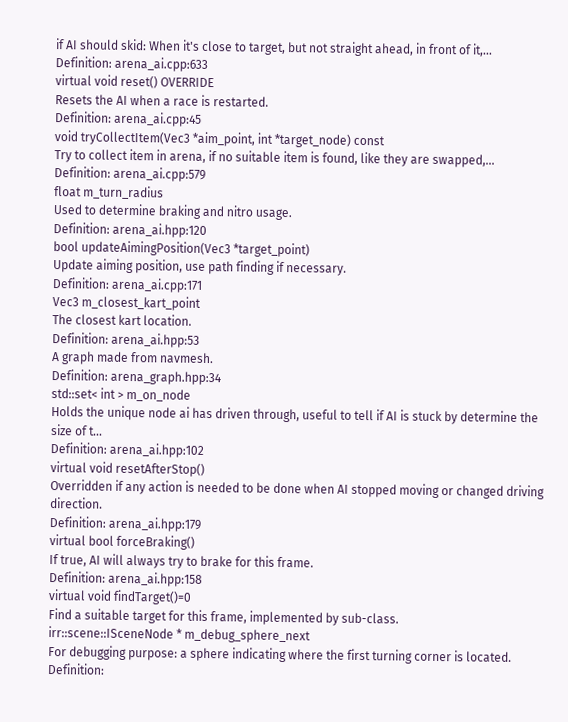if AI should skid: When it's close to target, but not straight ahead, in front of it,...
Definition: arena_ai.cpp:633
virtual void reset() OVERRIDE
Resets the AI when a race is restarted.
Definition: arena_ai.cpp:45
void tryCollectItem(Vec3 *aim_point, int *target_node) const
Try to collect item in arena, if no suitable item is found, like they are swapped,...
Definition: arena_ai.cpp:579
float m_turn_radius
Used to determine braking and nitro usage.
Definition: arena_ai.hpp:120
bool updateAimingPosition(Vec3 *target_point)
Update aiming position, use path finding if necessary.
Definition: arena_ai.cpp:171
Vec3 m_closest_kart_point
The closest kart location.
Definition: arena_ai.hpp:53
A graph made from navmesh.
Definition: arena_graph.hpp:34
std::set< int > m_on_node
Holds the unique node ai has driven through, useful to tell if AI is stuck by determine the size of t...
Definition: arena_ai.hpp:102
virtual void resetAfterStop()
Overridden if any action is needed to be done when AI stopped moving or changed driving direction.
Definition: arena_ai.hpp:179
virtual bool forceBraking()
If true, AI will always try to brake for this frame.
Definition: arena_ai.hpp:158
virtual void findTarget()=0
Find a suitable target for this frame, implemented by sub-class.
irr::scene::ISceneNode * m_debug_sphere_next
For debugging purpose: a sphere indicating where the first turning corner is located.
Definition: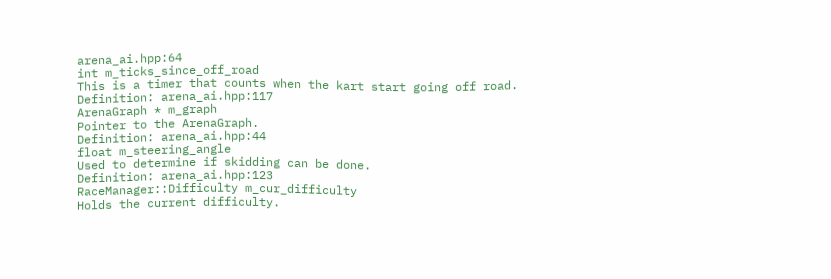arena_ai.hpp:64
int m_ticks_since_off_road
This is a timer that counts when the kart start going off road.
Definition: arena_ai.hpp:117
ArenaGraph * m_graph
Pointer to the ArenaGraph.
Definition: arena_ai.hpp:44
float m_steering_angle
Used to determine if skidding can be done.
Definition: arena_ai.hpp:123
RaceManager::Difficulty m_cur_difficulty
Holds the current difficulty.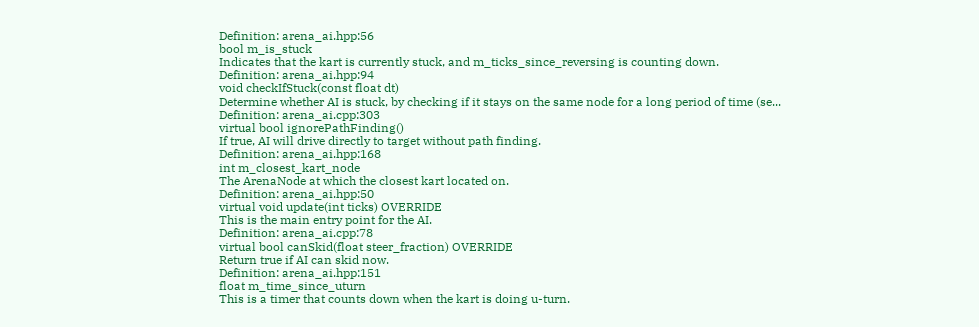Definition: arena_ai.hpp:56
bool m_is_stuck
Indicates that the kart is currently stuck, and m_ticks_since_reversing is counting down.
Definition: arena_ai.hpp:94
void checkIfStuck(const float dt)
Determine whether AI is stuck, by checking if it stays on the same node for a long period of time (se...
Definition: arena_ai.cpp:303
virtual bool ignorePathFinding()
If true, AI will drive directly to target without path finding.
Definition: arena_ai.hpp:168
int m_closest_kart_node
The ArenaNode at which the closest kart located on.
Definition: arena_ai.hpp:50
virtual void update(int ticks) OVERRIDE
This is the main entry point for the AI.
Definition: arena_ai.cpp:78
virtual bool canSkid(float steer_fraction) OVERRIDE
Return true if AI can skid now.
Definition: arena_ai.hpp:151
float m_time_since_uturn
This is a timer that counts down when the kart is doing u-turn.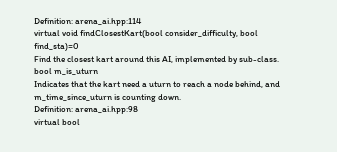Definition: arena_ai.hpp:114
virtual void findClosestKart(bool consider_difficulty, bool find_sta)=0
Find the closest kart around this AI, implemented by sub-class.
bool m_is_uturn
Indicates that the kart need a uturn to reach a node behind, and m_time_since_uturn is counting down.
Definition: arena_ai.hpp:98
virtual bool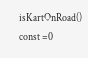isKartOnRoad() const =0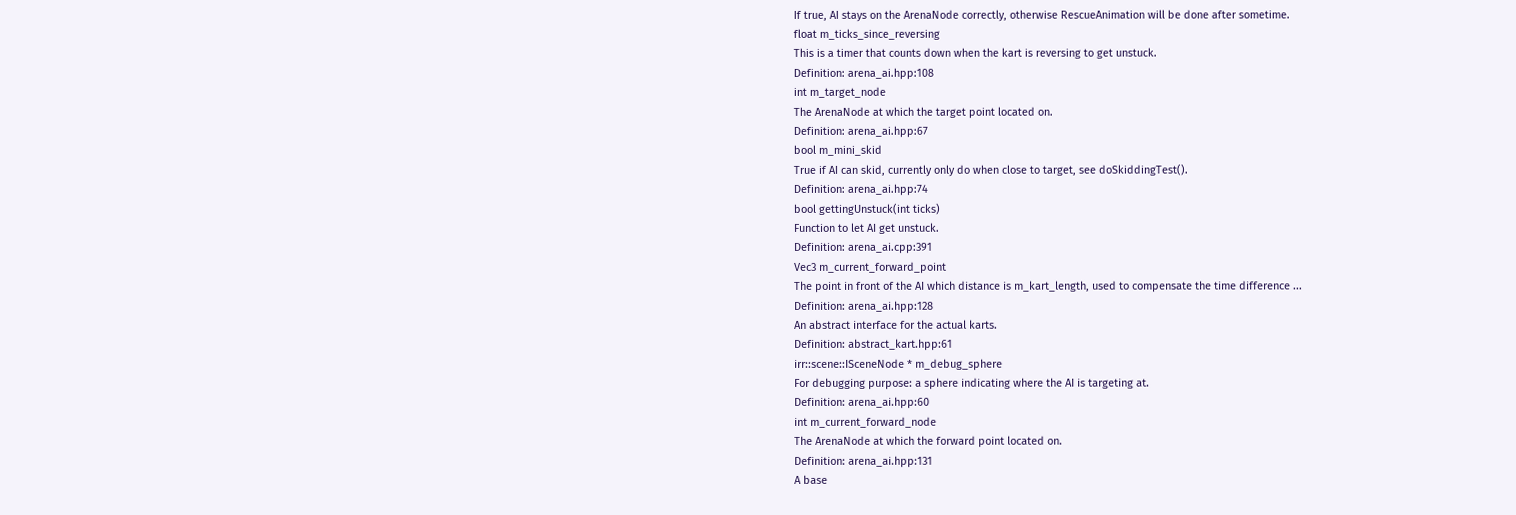If true, AI stays on the ArenaNode correctly, otherwise RescueAnimation will be done after sometime.
float m_ticks_since_reversing
This is a timer that counts down when the kart is reversing to get unstuck.
Definition: arena_ai.hpp:108
int m_target_node
The ArenaNode at which the target point located on.
Definition: arena_ai.hpp:67
bool m_mini_skid
True if AI can skid, currently only do when close to target, see doSkiddingTest().
Definition: arena_ai.hpp:74
bool gettingUnstuck(int ticks)
Function to let AI get unstuck.
Definition: arena_ai.cpp:391
Vec3 m_current_forward_point
The point in front of the AI which distance is m_kart_length, used to compensate the time difference ...
Definition: arena_ai.hpp:128
An abstract interface for the actual karts.
Definition: abstract_kart.hpp:61
irr::scene::ISceneNode * m_debug_sphere
For debugging purpose: a sphere indicating where the AI is targeting at.
Definition: arena_ai.hpp:60
int m_current_forward_node
The ArenaNode at which the forward point located on.
Definition: arena_ai.hpp:131
A base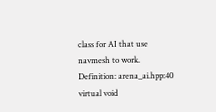class for AI that use navmesh to work.
Definition: arena_ai.hpp:40
virtual void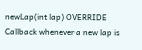newLap(int lap) OVERRIDE
Callback whenever a new lap is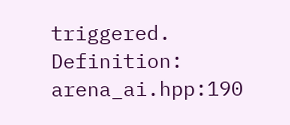triggered.
Definition: arena_ai.hpp:190